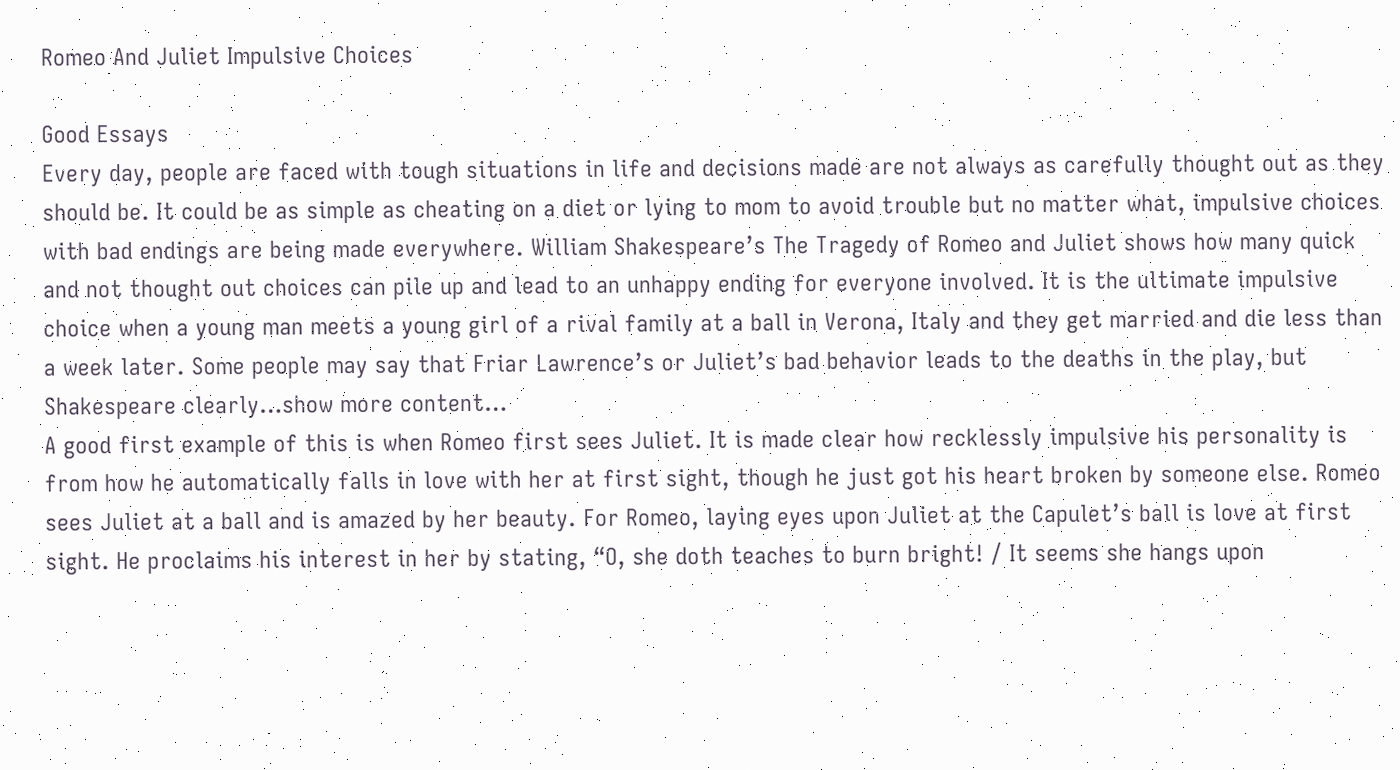Romeo And Juliet Impulsive Choices

Good Essays
Every day, people are faced with tough situations in life and decisions made are not always as carefully thought out as they should be. It could be as simple as cheating on a diet or lying to mom to avoid trouble but no matter what, impulsive choices with bad endings are being made everywhere. William Shakespeare’s The Tragedy of Romeo and Juliet shows how many quick and not thought out choices can pile up and lead to an unhappy ending for everyone involved. It is the ultimate impulsive choice when a young man meets a young girl of a rival family at a ball in Verona, Italy and they get married and die less than a week later. Some people may say that Friar Lawrence’s or Juliet’s bad behavior leads to the deaths in the play, but Shakespeare clearly…show more content…
A good first example of this is when Romeo first sees Juliet. It is made clear how recklessly impulsive his personality is from how he automatically falls in love with her at first sight, though he just got his heart broken by someone else. Romeo sees Juliet at a ball and is amazed by her beauty. For Romeo, laying eyes upon Juliet at the Capulet’s ball is love at first sight. He proclaims his interest in her by stating, “O, she doth teaches to burn bright! / It seems she hangs upon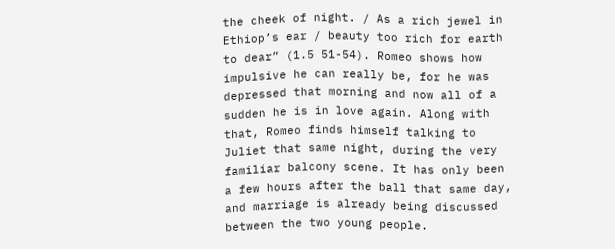the cheek of night. / As a rich jewel in Ethiop’s ear / beauty too rich for earth to dear” (1.5 51-54). Romeo shows how impulsive he can really be, for he was depressed that morning and now all of a sudden he is in love again. Along with that, Romeo finds himself talking to Juliet that same night, during the very familiar balcony scene. It has only been a few hours after the ball that same day, and marriage is already being discussed between the two young people.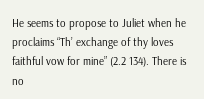He seems to propose to Juliet when he proclaims “Th’ exchange of thy loves faithful vow for mine” (2.2 134). There is no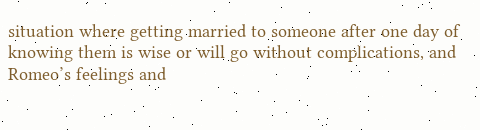situation where getting married to someone after one day of knowing them is wise or will go without complications, and Romeo’s feelings and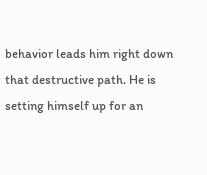behavior leads him right down that destructive path. He is setting himself up for an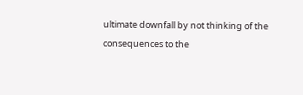ultimate downfall by not thinking of the consequences to the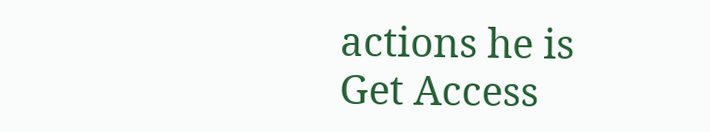actions he is
Get Access